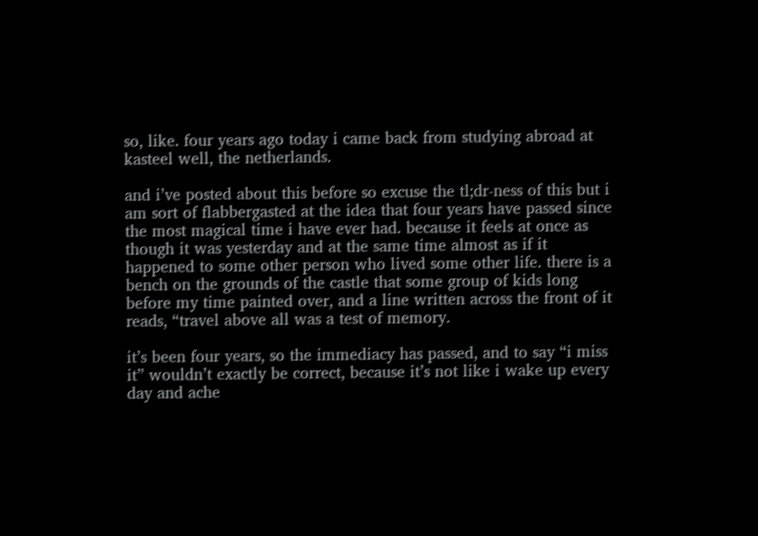so, like. four years ago today i came back from studying abroad at kasteel well, the netherlands.

and i’ve posted about this before so excuse the tl;dr-ness of this but i am sort of flabbergasted at the idea that four years have passed since the most magical time i have ever had. because it feels at once as though it was yesterday and at the same time almost as if it happened to some other person who lived some other life. there is a bench on the grounds of the castle that some group of kids long before my time painted over, and a line written across the front of it reads, “travel above all was a test of memory.

it’s been four years, so the immediacy has passed, and to say “i miss it” wouldn’t exactly be correct, because it’s not like i wake up every day and ache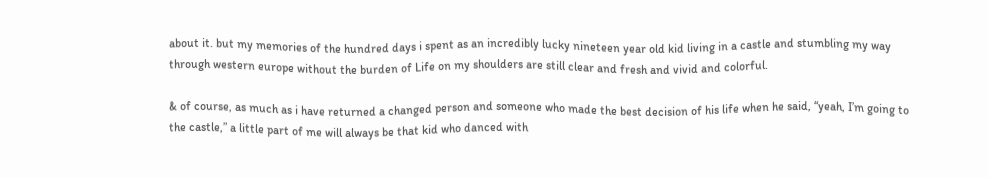about it. but my memories of the hundred days i spent as an incredibly lucky nineteen year old kid living in a castle and stumbling my way through western europe without the burden of Life on my shoulders are still clear and fresh and vivid and colorful.

& of course, as much as i have returned a changed person and someone who made the best decision of his life when he said, “yeah, I’m going to the castle,” a little part of me will always be that kid who danced with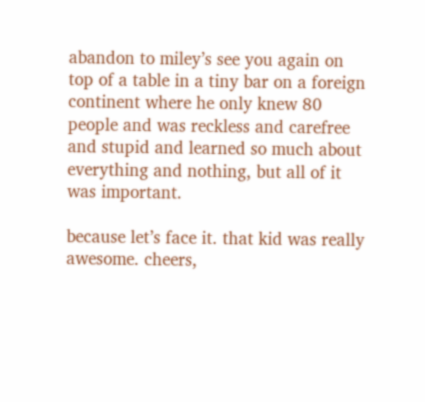abandon to miley’s see you again on top of a table in a tiny bar on a foreign continent where he only knew 80 people and was reckless and carefree and stupid and learned so much about everything and nothing, but all of it was important.

because let’s face it. that kid was really awesome. cheers,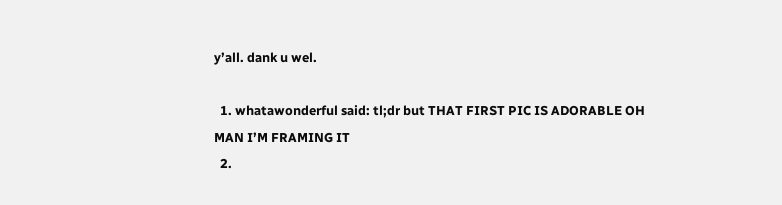y’all. dank u wel.

  1. whatawonderful said: tl;dr but THAT FIRST PIC IS ADORABLE OH MAN I’M FRAMING IT
  2.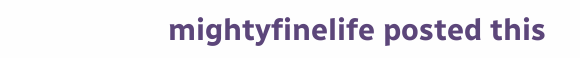mightyfinelife posted this